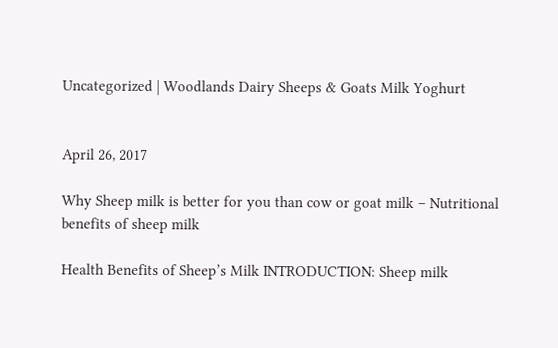Uncategorized | Woodlands Dairy Sheeps & Goats Milk Yoghurt


April 26, 2017

Why Sheep milk is better for you than cow or goat milk – Nutritional benefits of sheep milk

Health Benefits of Sheep’s Milk INTRODUCTION: Sheep milk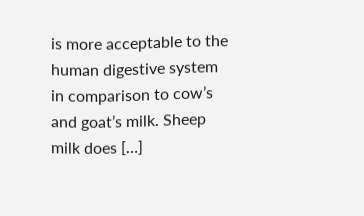is more acceptable to the human digestive system in comparison to cow’s and goat’s milk. Sheep milk does […]